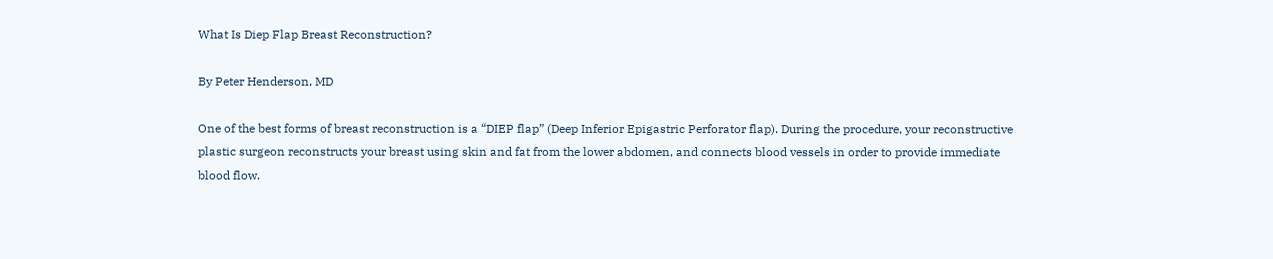What Is Diep Flap Breast Reconstruction?

By Peter Henderson, MD

One of the best forms of breast reconstruction is a “DIEP flap” (Deep Inferior Epigastric Perforator flap). During the procedure, your reconstructive plastic surgeon reconstructs your breast using skin and fat from the lower abdomen, and connects blood vessels in order to provide immediate blood flow.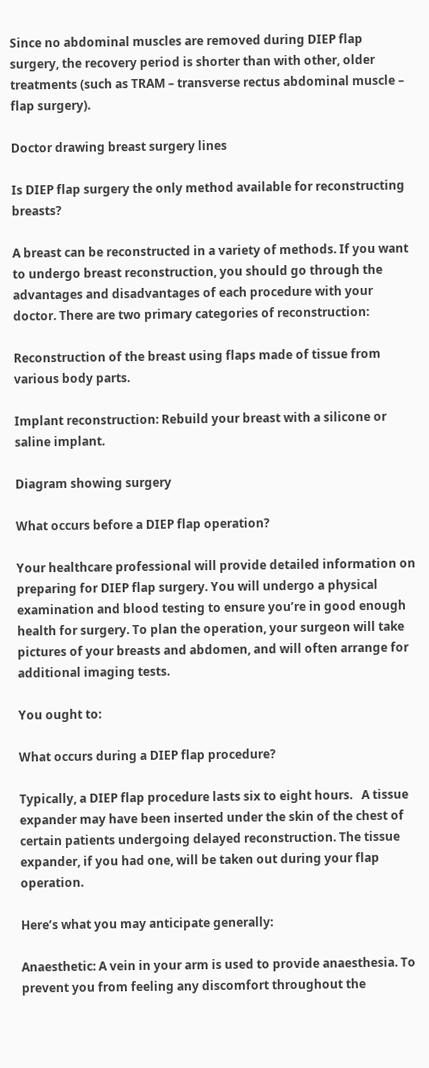Since no abdominal muscles are removed during DIEP flap surgery, the recovery period is shorter than with other, older treatments (such as TRAM – transverse rectus abdominal muscle – flap surgery).

Doctor drawing breast surgery lines

Is DIEP flap surgery the only method available for reconstructing breasts?

A breast can be reconstructed in a variety of methods. If you want to undergo breast reconstruction, you should go through the advantages and disadvantages of each procedure with your doctor. There are two primary categories of reconstruction:

Reconstruction of the breast using flaps made of tissue from various body parts.

Implant reconstruction: Rebuild your breast with a silicone or saline implant.

Diagram showing surgery

What occurs before a DIEP flap operation?

Your healthcare professional will provide detailed information on preparing for DIEP flap surgery. You will undergo a physical examination and blood testing to ensure you’re in good enough health for surgery. To plan the operation, your surgeon will take pictures of your breasts and abdomen, and will often arrange for additional imaging tests.

You ought to:

What occurs during a DIEP flap procedure?

Typically, a DIEP flap procedure lasts six to eight hours.   A tissue expander may have been inserted under the skin of the chest of certain patients undergoing delayed reconstruction. The tissue expander, if you had one, will be taken out during your flap operation.

Here’s what you may anticipate generally:

Anaesthetic: A vein in your arm is used to provide anaesthesia. To prevent you from feeling any discomfort throughout the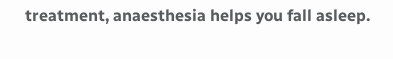treatment, anaesthesia helps you fall asleep.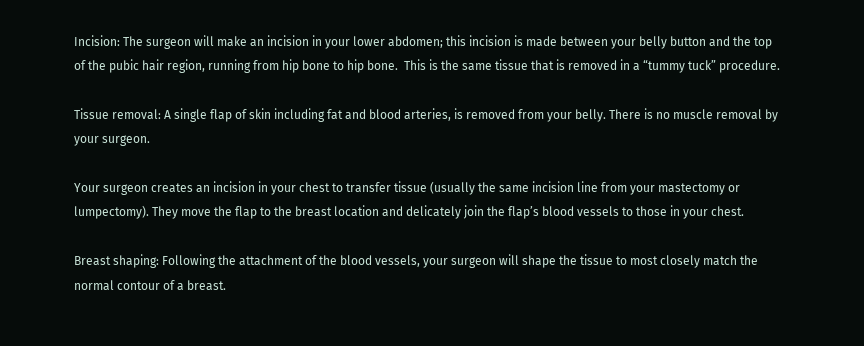Incision: The surgeon will make an incision in your lower abdomen; this incision is made between your belly button and the top of the pubic hair region, running from hip bone to hip bone.  This is the same tissue that is removed in a “tummy tuck” procedure.

Tissue removal: A single flap of skin including fat and blood arteries, is removed from your belly. There is no muscle removal by your surgeon.

Your surgeon creates an incision in your chest to transfer tissue (usually the same incision line from your mastectomy or lumpectomy). They move the flap to the breast location and delicately join the flap’s blood vessels to those in your chest.

Breast shaping: Following the attachment of the blood vessels, your surgeon will shape the tissue to most closely match the normal contour of a breast.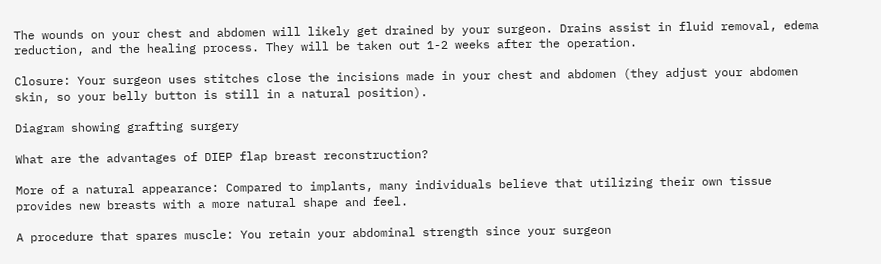The wounds on your chest and abdomen will likely get drained by your surgeon. Drains assist in fluid removal, edema reduction, and the healing process. They will be taken out 1-2 weeks after the operation.

Closure: Your surgeon uses stitches close the incisions made in your chest and abdomen (they adjust your abdomen skin, so your belly button is still in a natural position).

Diagram showing grafting surgery

What are the advantages of DIEP flap breast reconstruction?

More of a natural appearance: Compared to implants, many individuals believe that utilizing their own tissue provides new breasts with a more natural shape and feel.

A procedure that spares muscle: You retain your abdominal strength since your surgeon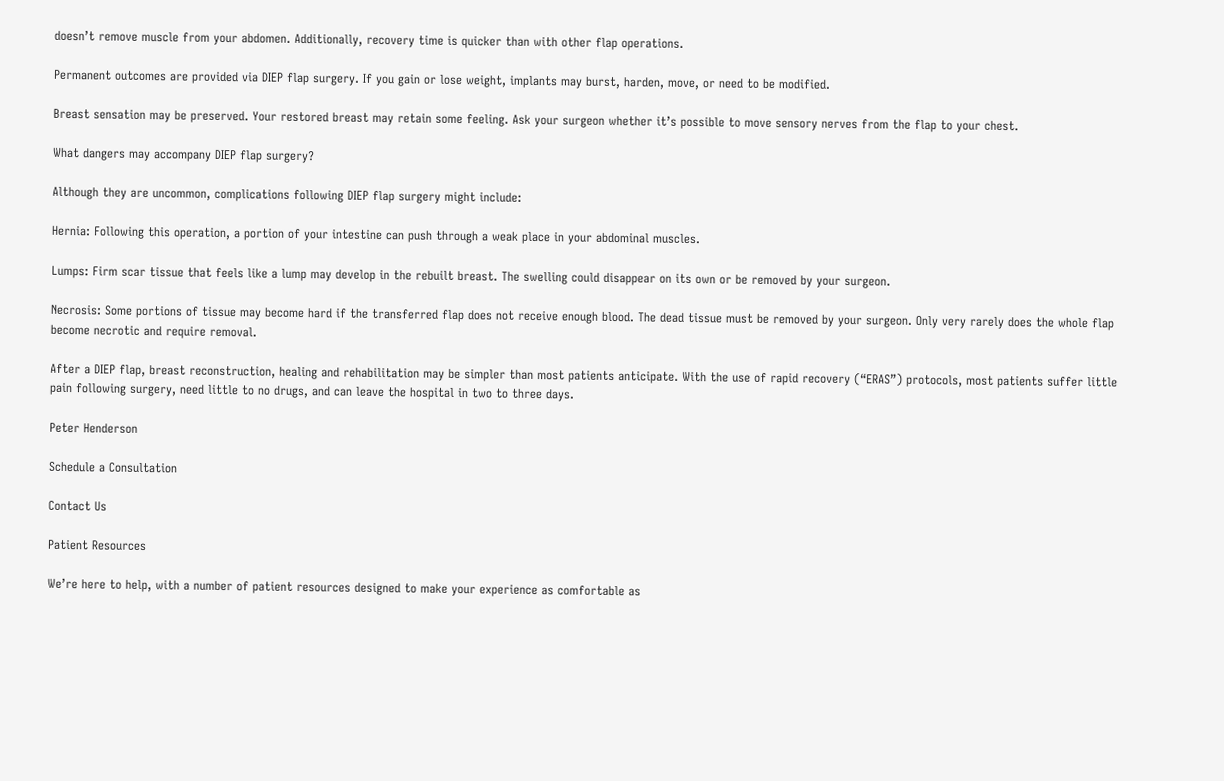doesn’t remove muscle from your abdomen. Additionally, recovery time is quicker than with other flap operations.

Permanent outcomes are provided via DIEP flap surgery. If you gain or lose weight, implants may burst, harden, move, or need to be modified.

Breast sensation may be preserved. Your restored breast may retain some feeling. Ask your surgeon whether it’s possible to move sensory nerves from the flap to your chest.

What dangers may accompany DIEP flap surgery?

Although they are uncommon, complications following DIEP flap surgery might include:

Hernia: Following this operation, a portion of your intestine can push through a weak place in your abdominal muscles.

Lumps: Firm scar tissue that feels like a lump may develop in the rebuilt breast. The swelling could disappear on its own or be removed by your surgeon.

Necrosis: Some portions of tissue may become hard if the transferred flap does not receive enough blood. The dead tissue must be removed by your surgeon. Only very rarely does the whole flap become necrotic and require removal.

After a DIEP flap, breast reconstruction, healing and rehabilitation may be simpler than most patients anticipate. With the use of rapid recovery (“ERAS”) protocols, most patients suffer little pain following surgery, need little to no drugs, and can leave the hospital in two to three days.

Peter Henderson

Schedule a Consultation

Contact Us

Patient Resources

We’re here to help, with a number of patient resources designed to make your experience as comfortable as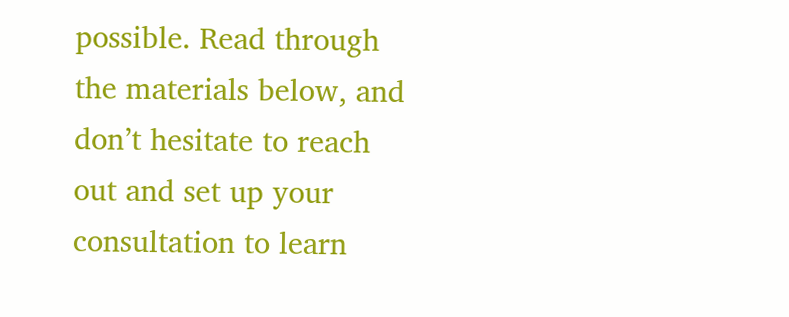possible. Read through the materials below, and don’t hesitate to reach out and set up your consultation to learn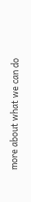more about what we can do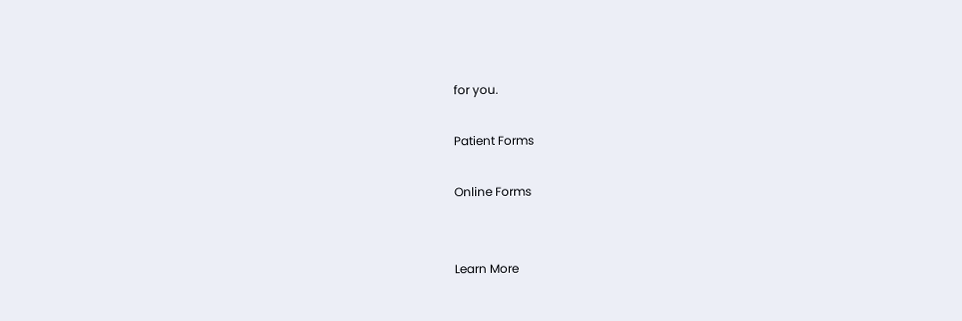for you.

Patient Forms

Online Forms


Learn More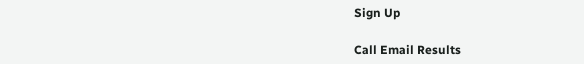Sign Up

Call Email Results